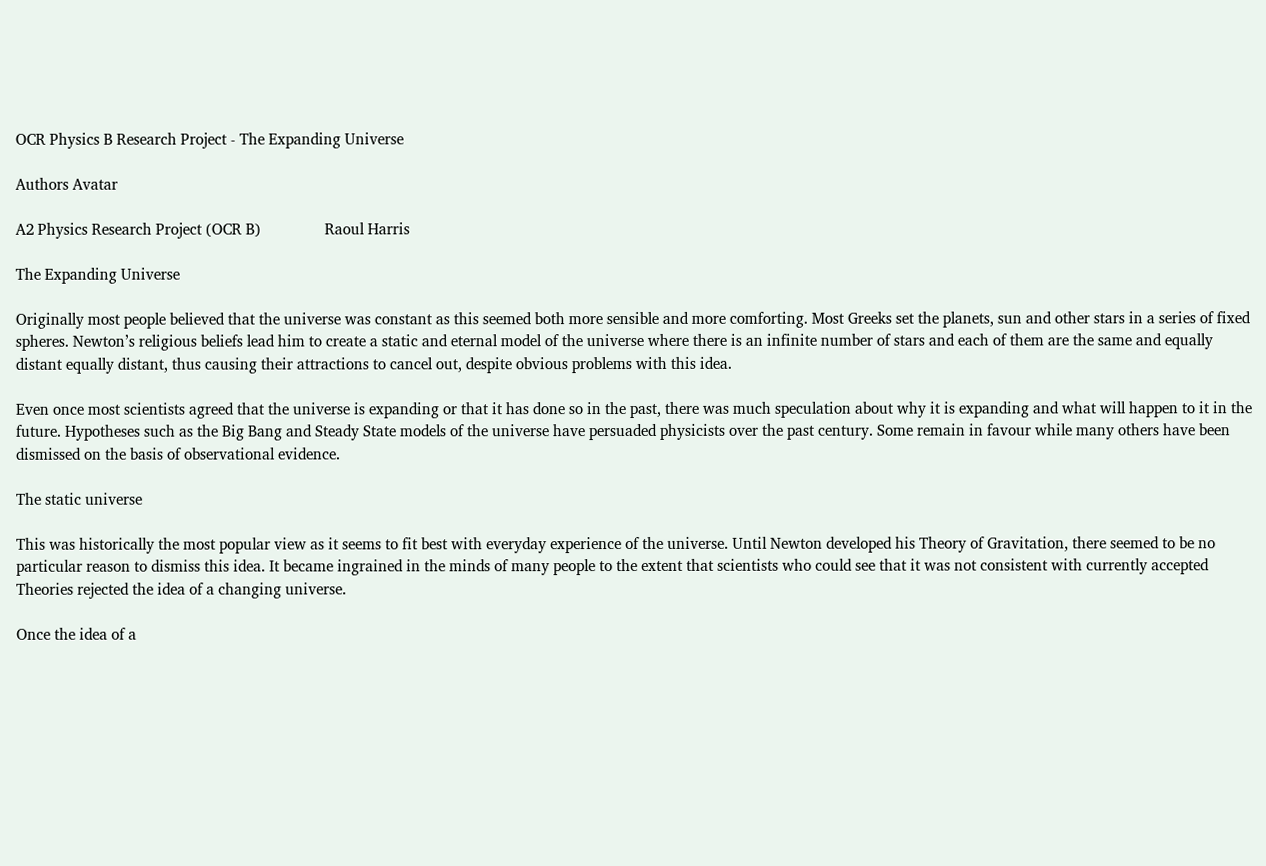OCR Physics B Research Project - The Expanding Universe

Authors Avatar

A2 Physics Research Project (OCR B)                Raoul Harris

The Expanding Universe

Originally most people believed that the universe was constant as this seemed both more sensible and more comforting. Most Greeks set the planets, sun and other stars in a series of fixed spheres. Newton’s religious beliefs lead him to create a static and eternal model of the universe where there is an infinite number of stars and each of them are the same and equally distant equally distant, thus causing their attractions to cancel out, despite obvious problems with this idea.

Even once most scientists agreed that the universe is expanding or that it has done so in the past, there was much speculation about why it is expanding and what will happen to it in the future. Hypotheses such as the Big Bang and Steady State models of the universe have persuaded physicists over the past century. Some remain in favour while many others have been dismissed on the basis of observational evidence.

The static universe

This was historically the most popular view as it seems to fit best with everyday experience of the universe. Until Newton developed his Theory of Gravitation, there seemed to be no particular reason to dismiss this idea. It became ingrained in the minds of many people to the extent that scientists who could see that it was not consistent with currently accepted Theories rejected the idea of a changing universe.

Once the idea of a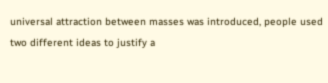universal attraction between masses was introduced, people used two different ideas to justify a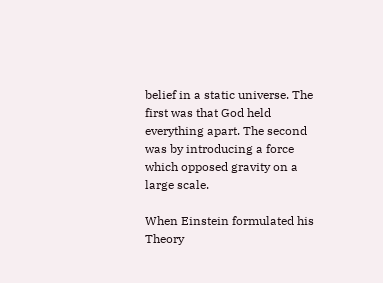belief in a static universe. The first was that God held everything apart. The second was by introducing a force which opposed gravity on a large scale.

When Einstein formulated his Theory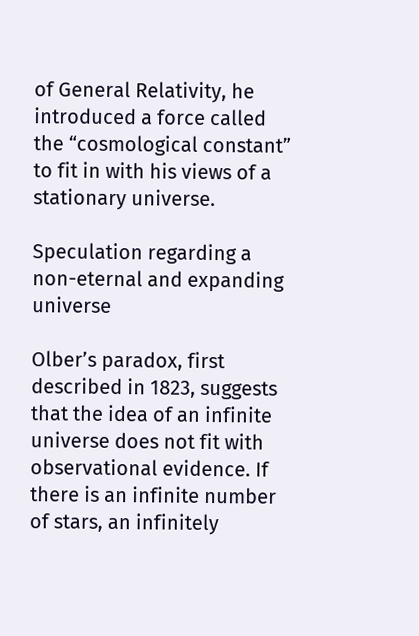of General Relativity, he introduced a force called the “cosmological constant” to fit in with his views of a stationary universe.

Speculation regarding a non-eternal and expanding universe

Olber’s paradox, first described in 1823, suggests that the idea of an infinite universe does not fit with observational evidence. If there is an infinite number of stars, an infinitely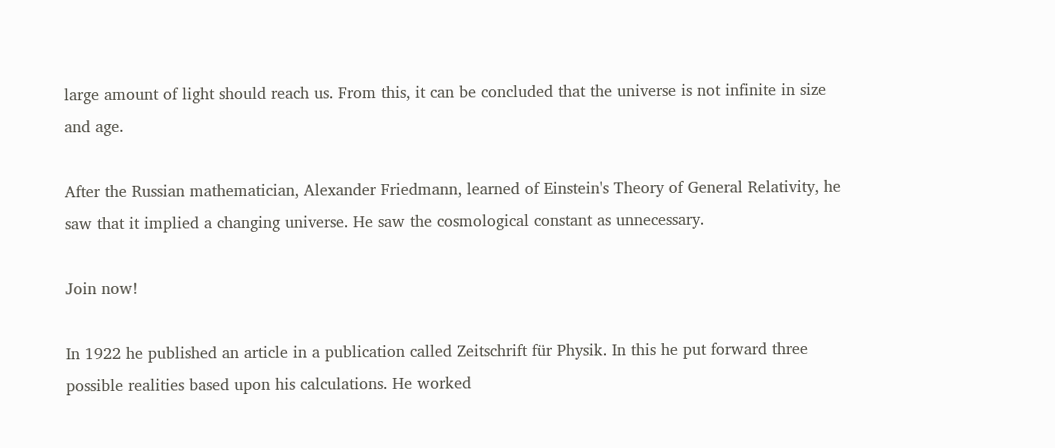large amount of light should reach us. From this, it can be concluded that the universe is not infinite in size and age.

After the Russian mathematician, Alexander Friedmann, learned of Einstein's Theory of General Relativity, he saw that it implied a changing universe. He saw the cosmological constant as unnecessary.

Join now!

In 1922 he published an article in a publication called Zeitschrift für Physik. In this he put forward three possible realities based upon his calculations. He worked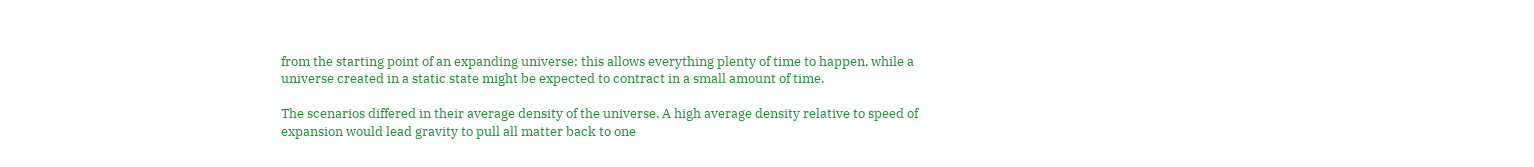from the starting point of an expanding universe; this allows everything plenty of time to happen, while a universe created in a static state might be expected to contract in a small amount of time.

The scenarios differed in their average density of the universe. A high average density relative to speed of expansion would lead gravity to pull all matter back to one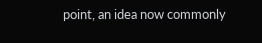point, an idea now commonly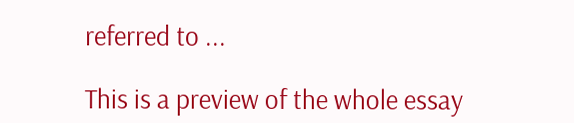referred to ...

This is a preview of the whole essay